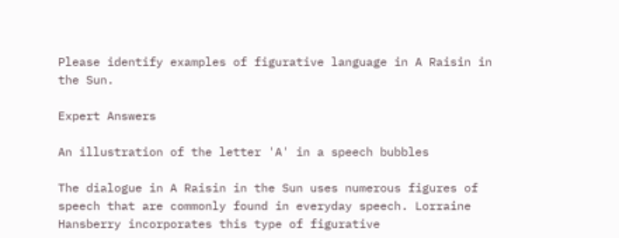Please identify examples of figurative language in A Raisin in the Sun.

Expert Answers

An illustration of the letter 'A' in a speech bubbles

The dialogue in A Raisin in the Sun uses numerous figures of speech that are commonly found in everyday speech. Lorraine Hansberry incorporates this type of figurative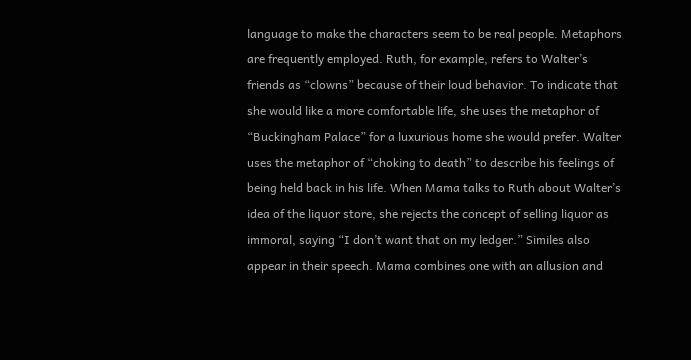language to make the characters seem to be real people. Metaphors are frequently employed. Ruth, for example, refers to Walter’s friends as “clowns” because of their loud behavior. To indicate that she would like a more comfortable life, she uses the metaphor of “Buckingham Palace” for a luxurious home she would prefer. Walter uses the metaphor of “choking to death” to describe his feelings of being held back in his life. When Mama talks to Ruth about Walter’s idea of the liquor store, she rejects the concept of selling liquor as immoral, saying “I don’t want that on my ledger.” Similes also appear in their speech. Mama combines one with an allusion and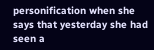personification when she says that yesterday she had seen a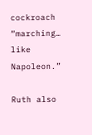cockroach “marching… like Napoleon.”

Ruth also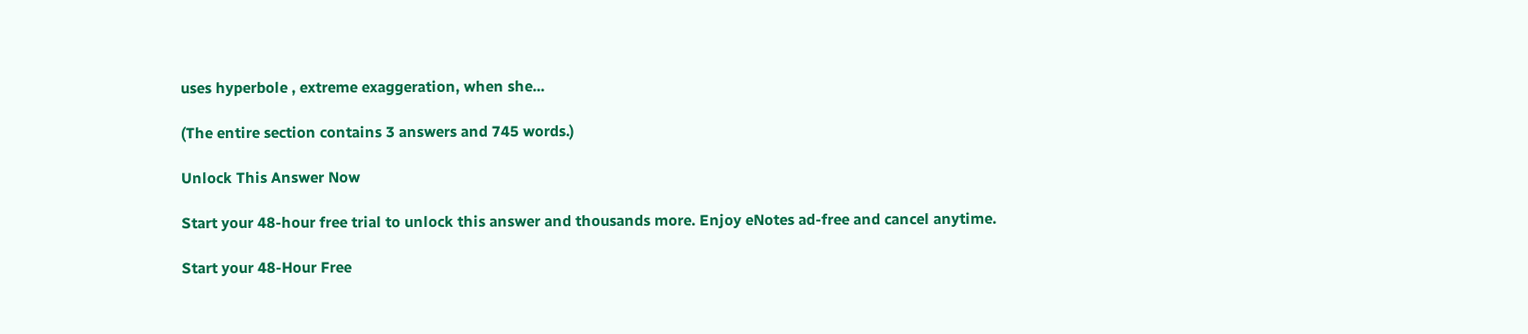uses hyperbole , extreme exaggeration, when she...

(The entire section contains 3 answers and 745 words.)

Unlock This Answer Now

Start your 48-hour free trial to unlock this answer and thousands more. Enjoy eNotes ad-free and cancel anytime.

Start your 48-Hour Free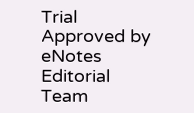Trial
Approved by eNotes Editorial Team